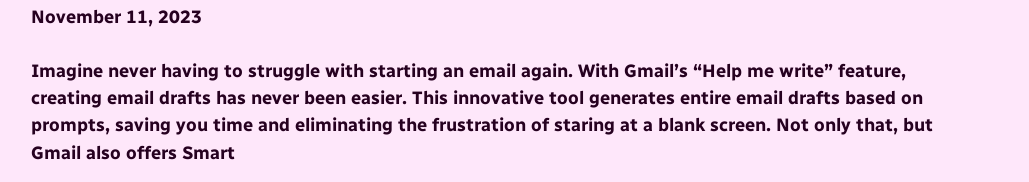November 11, 2023

Imagine never having to struggle with starting an email again. With Gmail’s “Help me write” feature, creating email drafts has never been easier. This innovative tool generates entire email drafts based on prompts, saving you time and eliminating the frustration of staring at a blank screen. Not only that, but Gmail also offers Smart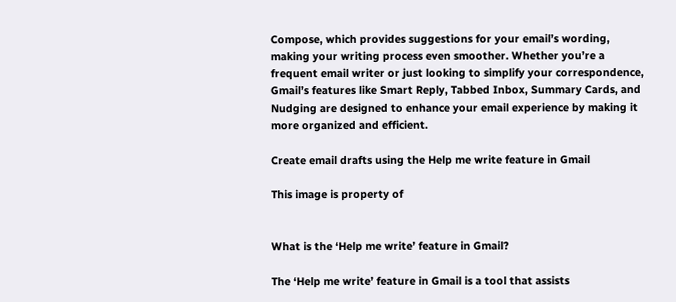Compose, which provides suggestions for your email’s wording, making your writing process even smoother. Whether you’re a frequent email writer or just looking to simplify your correspondence, Gmail’s features like Smart Reply, Tabbed Inbox, Summary Cards, and Nudging are designed to enhance your email experience by making it more organized and efficient.

Create email drafts using the Help me write feature in Gmail

This image is property of


What is the ‘Help me write’ feature in Gmail?

The ‘Help me write’ feature in Gmail is a tool that assists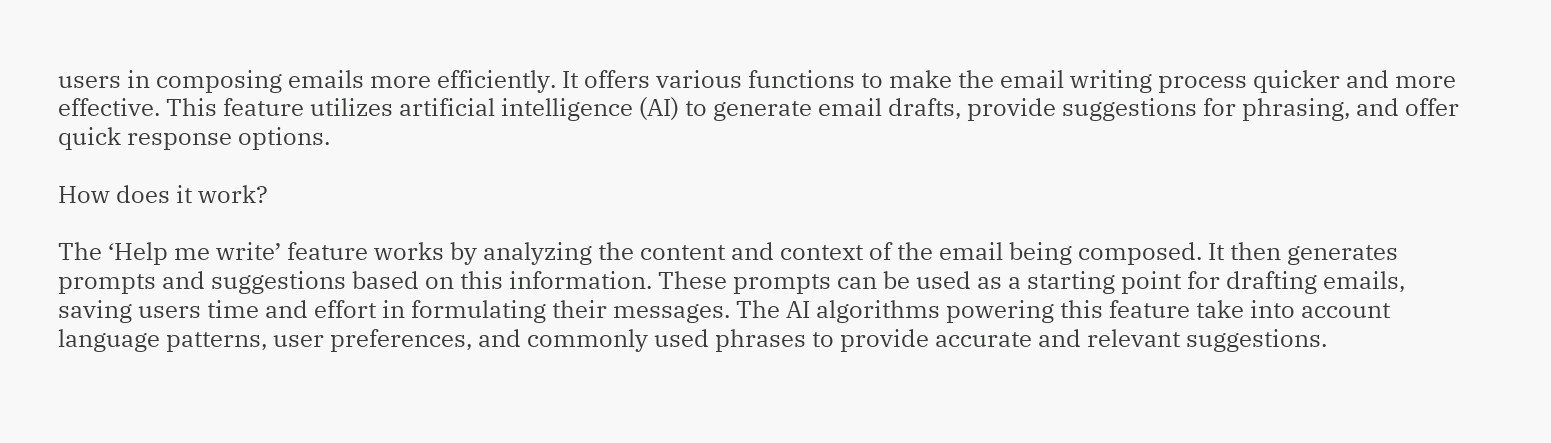users in composing emails more efficiently. It offers various functions to make the email writing process quicker and more effective. This feature utilizes artificial intelligence (AI) to generate email drafts, provide suggestions for phrasing, and offer quick response options.

How does it work?

The ‘Help me write’ feature works by analyzing the content and context of the email being composed. It then generates prompts and suggestions based on this information. These prompts can be used as a starting point for drafting emails, saving users time and effort in formulating their messages. The AI algorithms powering this feature take into account language patterns, user preferences, and commonly used phrases to provide accurate and relevant suggestions.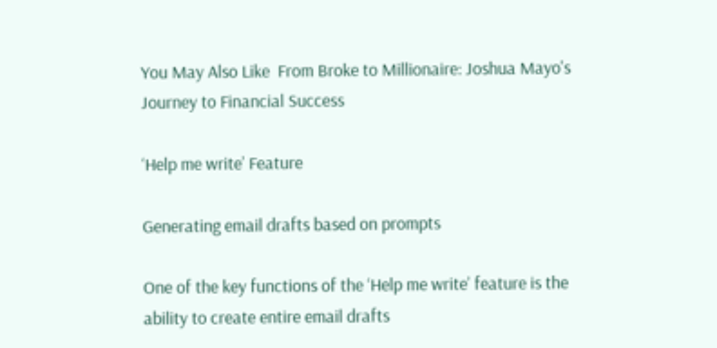You May Also Like  From Broke to Millionaire: Joshua Mayo's Journey to Financial Success

‘Help me write’ Feature

Generating email drafts based on prompts

One of the key functions of the ‘Help me write’ feature is the ability to create entire email drafts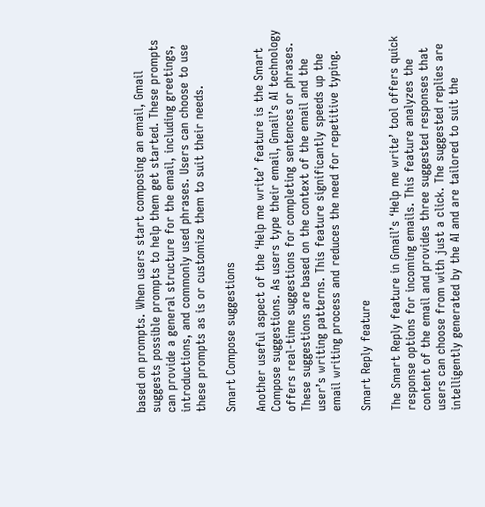based on prompts. When users start composing an email, Gmail suggests possible prompts to help them get started. These prompts can provide a general structure for the email, including greetings, introductions, and commonly used phrases. Users can choose to use these prompts as is or customize them to suit their needs.

Smart Compose suggestions

Another useful aspect of the ‘Help me write’ feature is the Smart Compose suggestions. As users type their email, Gmail’s AI technology offers real-time suggestions for completing sentences or phrases. These suggestions are based on the context of the email and the user’s writing patterns. This feature significantly speeds up the email writing process and reduces the need for repetitive typing.

Smart Reply feature

The Smart Reply feature in Gmail’s ‘Help me write’ tool offers quick response options for incoming emails. This feature analyzes the content of the email and provides three suggested responses that users can choose from with just a click. The suggested replies are intelligently generated by the AI and are tailored to suit the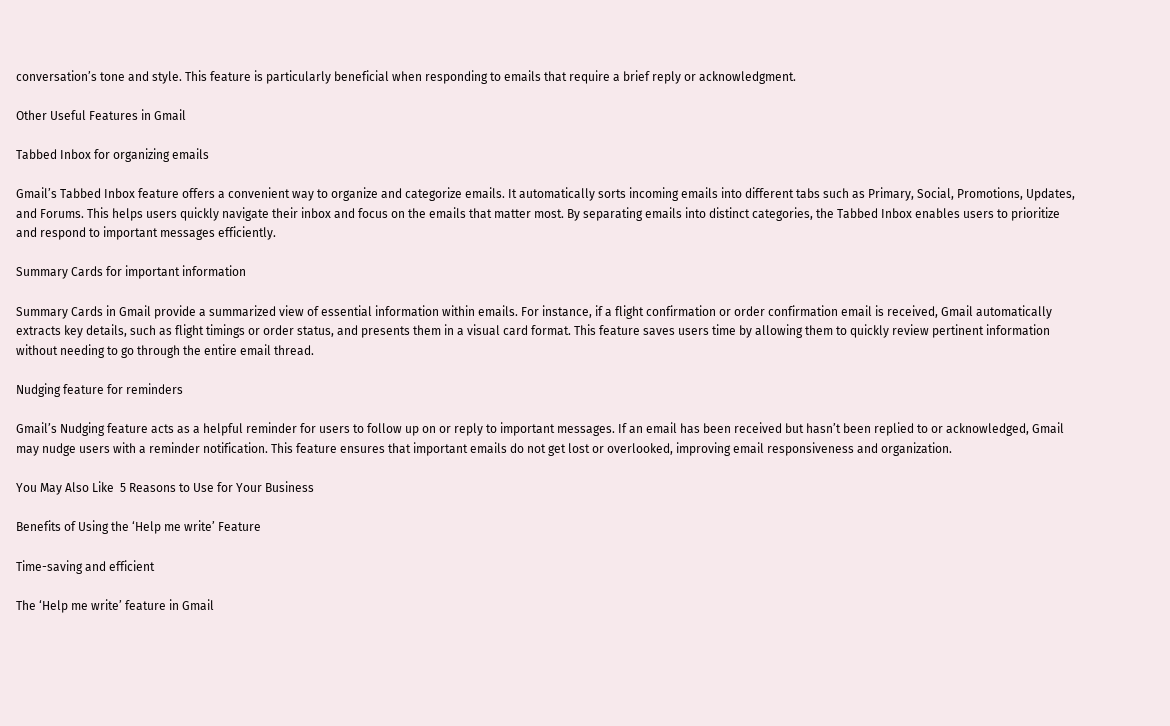conversation’s tone and style. This feature is particularly beneficial when responding to emails that require a brief reply or acknowledgment.

Other Useful Features in Gmail

Tabbed Inbox for organizing emails

Gmail’s Tabbed Inbox feature offers a convenient way to organize and categorize emails. It automatically sorts incoming emails into different tabs such as Primary, Social, Promotions, Updates, and Forums. This helps users quickly navigate their inbox and focus on the emails that matter most. By separating emails into distinct categories, the Tabbed Inbox enables users to prioritize and respond to important messages efficiently.

Summary Cards for important information

Summary Cards in Gmail provide a summarized view of essential information within emails. For instance, if a flight confirmation or order confirmation email is received, Gmail automatically extracts key details, such as flight timings or order status, and presents them in a visual card format. This feature saves users time by allowing them to quickly review pertinent information without needing to go through the entire email thread.

Nudging feature for reminders

Gmail’s Nudging feature acts as a helpful reminder for users to follow up on or reply to important messages. If an email has been received but hasn’t been replied to or acknowledged, Gmail may nudge users with a reminder notification. This feature ensures that important emails do not get lost or overlooked, improving email responsiveness and organization.

You May Also Like  5 Reasons to Use for Your Business

Benefits of Using the ‘Help me write’ Feature

Time-saving and efficient

The ‘Help me write’ feature in Gmail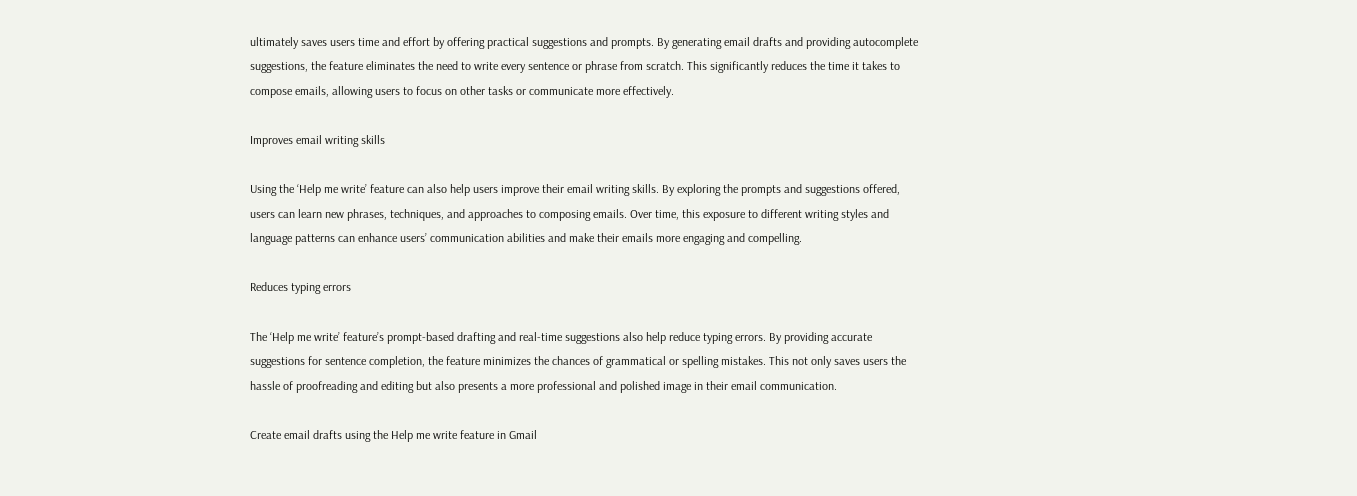ultimately saves users time and effort by offering practical suggestions and prompts. By generating email drafts and providing autocomplete suggestions, the feature eliminates the need to write every sentence or phrase from scratch. This significantly reduces the time it takes to compose emails, allowing users to focus on other tasks or communicate more effectively.

Improves email writing skills

Using the ‘Help me write’ feature can also help users improve their email writing skills. By exploring the prompts and suggestions offered, users can learn new phrases, techniques, and approaches to composing emails. Over time, this exposure to different writing styles and language patterns can enhance users’ communication abilities and make their emails more engaging and compelling.

Reduces typing errors

The ‘Help me write’ feature’s prompt-based drafting and real-time suggestions also help reduce typing errors. By providing accurate suggestions for sentence completion, the feature minimizes the chances of grammatical or spelling mistakes. This not only saves users the hassle of proofreading and editing but also presents a more professional and polished image in their email communication.

Create email drafts using the Help me write feature in Gmail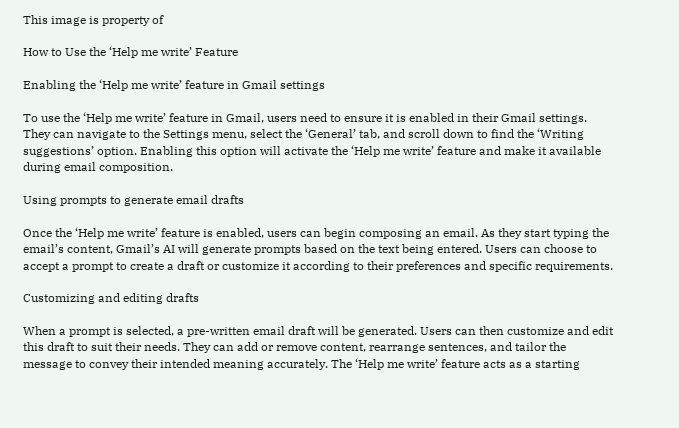This image is property of

How to Use the ‘Help me write’ Feature

Enabling the ‘Help me write’ feature in Gmail settings

To use the ‘Help me write’ feature in Gmail, users need to ensure it is enabled in their Gmail settings. They can navigate to the Settings menu, select the ‘General’ tab, and scroll down to find the ‘Writing suggestions’ option. Enabling this option will activate the ‘Help me write’ feature and make it available during email composition.

Using prompts to generate email drafts

Once the ‘Help me write’ feature is enabled, users can begin composing an email. As they start typing the email’s content, Gmail’s AI will generate prompts based on the text being entered. Users can choose to accept a prompt to create a draft or customize it according to their preferences and specific requirements.

Customizing and editing drafts

When a prompt is selected, a pre-written email draft will be generated. Users can then customize and edit this draft to suit their needs. They can add or remove content, rearrange sentences, and tailor the message to convey their intended meaning accurately. The ‘Help me write’ feature acts as a starting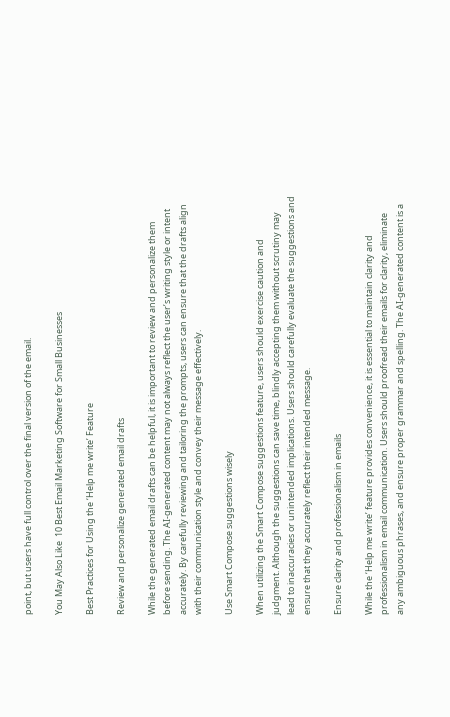point, but users have full control over the final version of the email.

You May Also Like  10 Best Email Marketing Software for Small Businesses

Best Practices for Using the ‘Help me write’ Feature

Review and personalize generated email drafts

While the generated email drafts can be helpful, it is important to review and personalize them before sending. The AI-generated content may not always reflect the user’s writing style or intent accurately. By carefully reviewing and tailoring the prompts, users can ensure that the drafts align with their communication style and convey their message effectively.

Use Smart Compose suggestions wisely

When utilizing the Smart Compose suggestions feature, users should exercise caution and judgment. Although the suggestions can save time, blindly accepting them without scrutiny may lead to inaccuracies or unintended implications. Users should carefully evaluate the suggestions and ensure that they accurately reflect their intended message.

Ensure clarity and professionalism in emails

While the ‘Help me write’ feature provides convenience, it is essential to maintain clarity and professionalism in email communication. Users should proofread their emails for clarity, eliminate any ambiguous phrases, and ensure proper grammar and spelling. The AI-generated content is a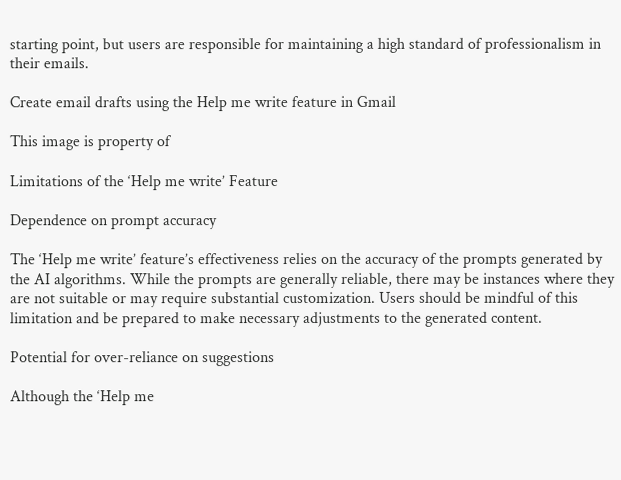starting point, but users are responsible for maintaining a high standard of professionalism in their emails.

Create email drafts using the Help me write feature in Gmail

This image is property of

Limitations of the ‘Help me write’ Feature

Dependence on prompt accuracy

The ‘Help me write’ feature’s effectiveness relies on the accuracy of the prompts generated by the AI algorithms. While the prompts are generally reliable, there may be instances where they are not suitable or may require substantial customization. Users should be mindful of this limitation and be prepared to make necessary adjustments to the generated content.

Potential for over-reliance on suggestions

Although the ‘Help me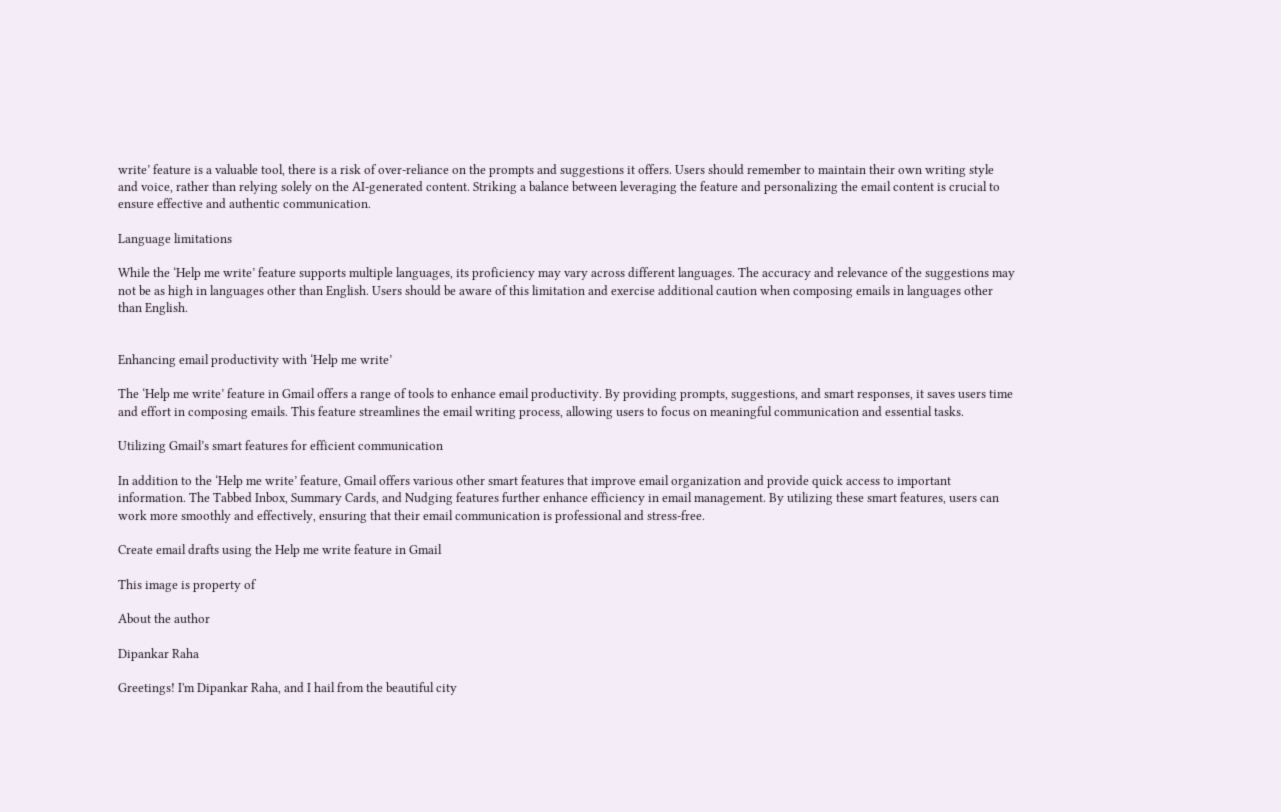write’ feature is a valuable tool, there is a risk of over-reliance on the prompts and suggestions it offers. Users should remember to maintain their own writing style and voice, rather than relying solely on the AI-generated content. Striking a balance between leveraging the feature and personalizing the email content is crucial to ensure effective and authentic communication.

Language limitations

While the ‘Help me write’ feature supports multiple languages, its proficiency may vary across different languages. The accuracy and relevance of the suggestions may not be as high in languages other than English. Users should be aware of this limitation and exercise additional caution when composing emails in languages other than English.


Enhancing email productivity with ‘Help me write’

The ‘Help me write’ feature in Gmail offers a range of tools to enhance email productivity. By providing prompts, suggestions, and smart responses, it saves users time and effort in composing emails. This feature streamlines the email writing process, allowing users to focus on meaningful communication and essential tasks.

Utilizing Gmail’s smart features for efficient communication

In addition to the ‘Help me write’ feature, Gmail offers various other smart features that improve email organization and provide quick access to important information. The Tabbed Inbox, Summary Cards, and Nudging features further enhance efficiency in email management. By utilizing these smart features, users can work more smoothly and effectively, ensuring that their email communication is professional and stress-free.

Create email drafts using the Help me write feature in Gmail

This image is property of

About the author

Dipankar Raha

Greetings! I'm Dipankar Raha, and I hail from the beautiful city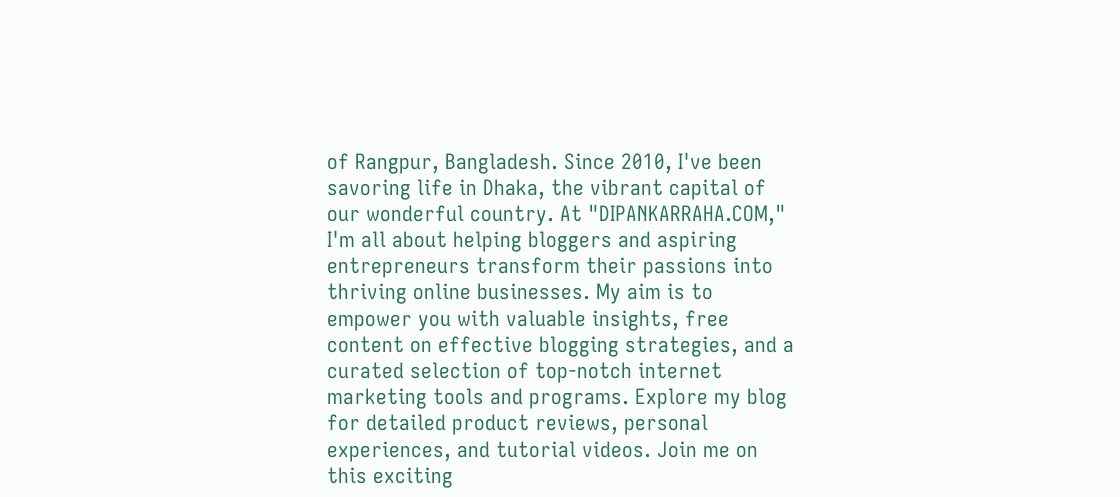of Rangpur, Bangladesh. Since 2010, I've been savoring life in Dhaka, the vibrant capital of our wonderful country. At "DIPANKARRAHA.COM," I'm all about helping bloggers and aspiring entrepreneurs transform their passions into thriving online businesses. My aim is to empower you with valuable insights, free content on effective blogging strategies, and a curated selection of top-notch internet marketing tools and programs. Explore my blog for detailed product reviews, personal experiences, and tutorial videos. Join me on this exciting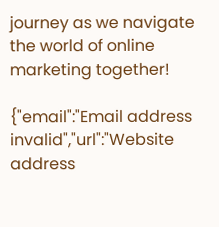journey as we navigate the world of online marketing together!

{"email":"Email address invalid","url":"Website address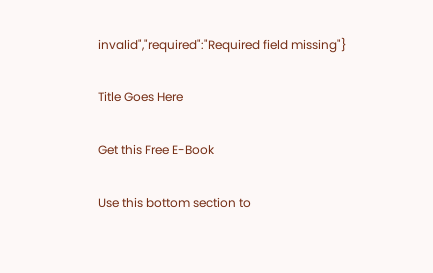invalid","required":"Required field missing"}

Title Goes Here

Get this Free E-Book

Use this bottom section to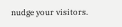nudge your visitors.